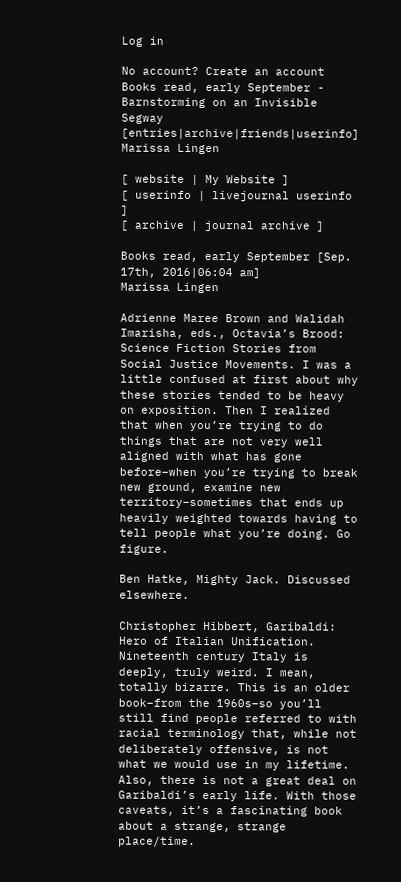Log in

No account? Create an account
Books read, early September - Barnstorming on an Invisible Segway [entries|archive|friends|userinfo]
Marissa Lingen

[ website | My Website ]
[ userinfo | livejournal userinfo ]
[ archive | journal archive ]

Books read, early September [Sep. 17th, 2016|06:04 am]
Marissa Lingen

Adrienne Maree Brown and Walidah Imarisha, eds., Octavia’s Brood: Science Fiction Stories from Social Justice Movements. I was a little confused at first about why these stories tended to be heavy on exposition. Then I realized that when you’re trying to do things that are not very well aligned with what has gone before–when you’re trying to break new ground, examine new territory–sometimes that ends up heavily weighted towards having to tell people what you’re doing. Go figure.

Ben Hatke, Mighty Jack. Discussed elsewhere.

Christopher Hibbert, Garibaldi: Hero of Italian Unification. Nineteenth century Italy is deeply, truly weird. I mean, totally bizarre. This is an older book–from the 1960s–so you’ll still find people referred to with racial terminology that, while not deliberately offensive, is not what we would use in my lifetime. Also, there is not a great deal on Garibaldi’s early life. With those caveats, it’s a fascinating book about a strange, strange place/time.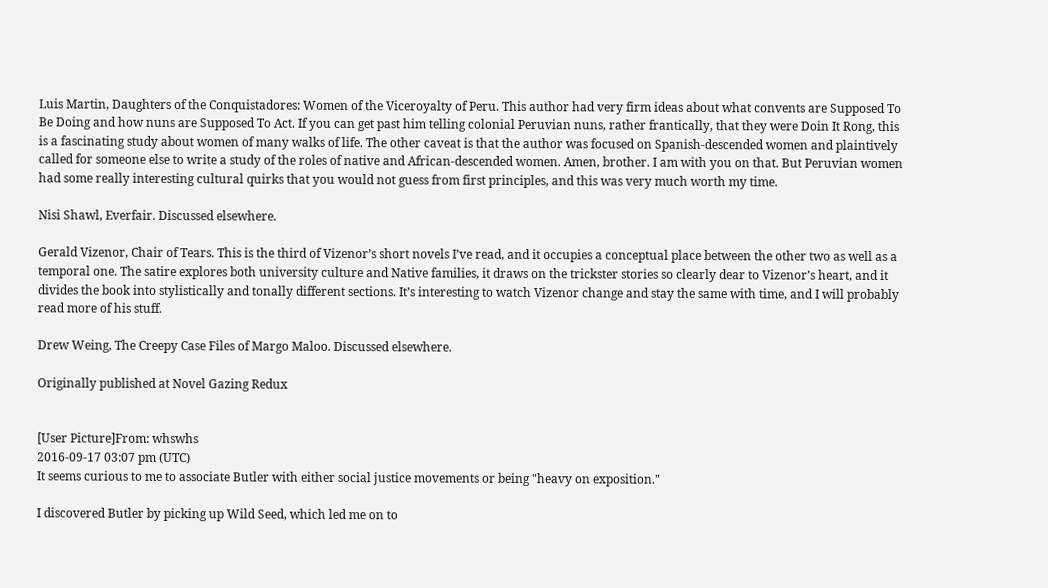Luis Martin, Daughters of the Conquistadores: Women of the Viceroyalty of Peru. This author had very firm ideas about what convents are Supposed To Be Doing and how nuns are Supposed To Act. If you can get past him telling colonial Peruvian nuns, rather frantically, that they were Doin It Rong, this is a fascinating study about women of many walks of life. The other caveat is that the author was focused on Spanish-descended women and plaintively called for someone else to write a study of the roles of native and African-descended women. Amen, brother. I am with you on that. But Peruvian women had some really interesting cultural quirks that you would not guess from first principles, and this was very much worth my time.

Nisi Shawl, Everfair. Discussed elsewhere.

Gerald Vizenor, Chair of Tears. This is the third of Vizenor’s short novels I’ve read, and it occupies a conceptual place between the other two as well as a temporal one. The satire explores both university culture and Native families, it draws on the trickster stories so clearly dear to Vizenor’s heart, and it divides the book into stylistically and tonally different sections. It’s interesting to watch Vizenor change and stay the same with time, and I will probably read more of his stuff.

Drew Weing, The Creepy Case Files of Margo Maloo. Discussed elsewhere.

Originally published at Novel Gazing Redux


[User Picture]From: whswhs
2016-09-17 03:07 pm (UTC)
It seems curious to me to associate Butler with either social justice movements or being "heavy on exposition."

I discovered Butler by picking up Wild Seed, which led me on to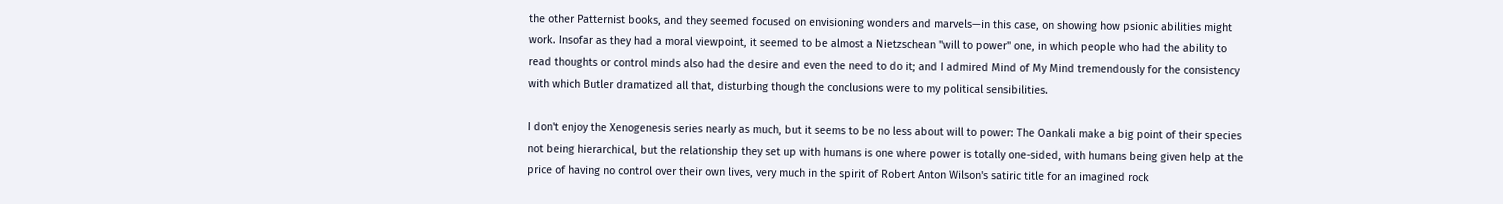the other Patternist books, and they seemed focused on envisioning wonders and marvels—in this case, on showing how psionic abilities might work. Insofar as they had a moral viewpoint, it seemed to be almost a Nietzschean "will to power" one, in which people who had the ability to read thoughts or control minds also had the desire and even the need to do it; and I admired Mind of My Mind tremendously for the consistency with which Butler dramatized all that, disturbing though the conclusions were to my political sensibilities.

I don't enjoy the Xenogenesis series nearly as much, but it seems to be no less about will to power: The Oankali make a big point of their species not being hierarchical, but the relationship they set up with humans is one where power is totally one-sided, with humans being given help at the price of having no control over their own lives, very much in the spirit of Robert Anton Wilson's satiric title for an imagined rock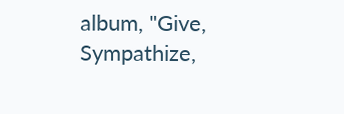album, "Give, Sympathize,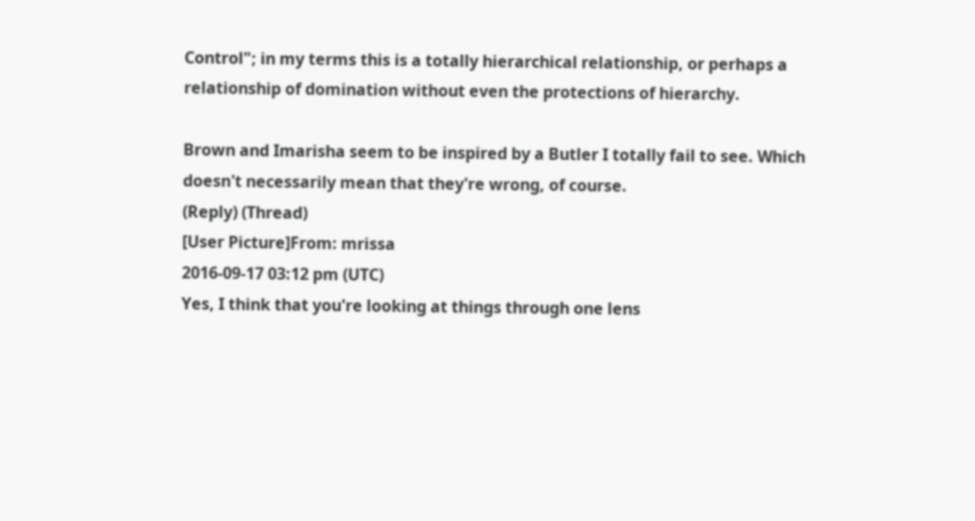Control"; in my terms this is a totally hierarchical relationship, or perhaps a relationship of domination without even the protections of hierarchy.

Brown and Imarisha seem to be inspired by a Butler I totally fail to see. Which doesn't necessarily mean that they're wrong, of course.
(Reply) (Thread)
[User Picture]From: mrissa
2016-09-17 03:12 pm (UTC)
Yes, I think that you're looking at things through one lens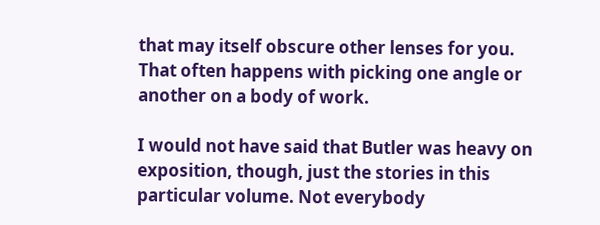that may itself obscure other lenses for you. That often happens with picking one angle or another on a body of work.

I would not have said that Butler was heavy on exposition, though, just the stories in this particular volume. Not everybody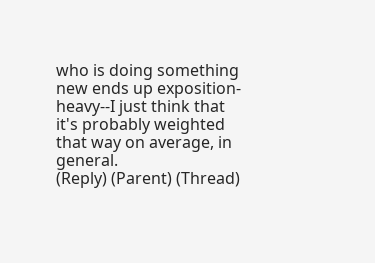who is doing something new ends up exposition-heavy--I just think that it's probably weighted that way on average, in general.
(Reply) (Parent) (Thread)